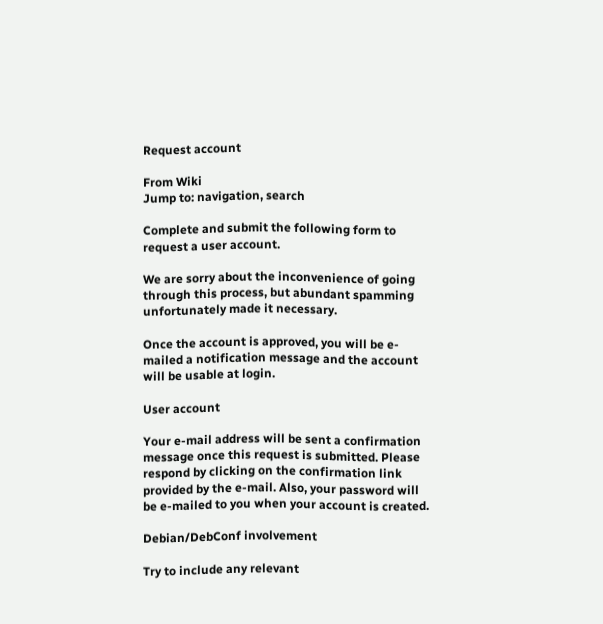Request account

From Wiki
Jump to: navigation, search

Complete and submit the following form to request a user account.

We are sorry about the inconvenience of going through this process, but abundant spamming unfortunately made it necessary.

Once the account is approved, you will be e-mailed a notification message and the account will be usable at login.

User account

Your e-mail address will be sent a confirmation message once this request is submitted. Please respond by clicking on the confirmation link provided by the e-mail. Also, your password will be e-mailed to you when your account is created.

Debian/DebConf involvement

Try to include any relevant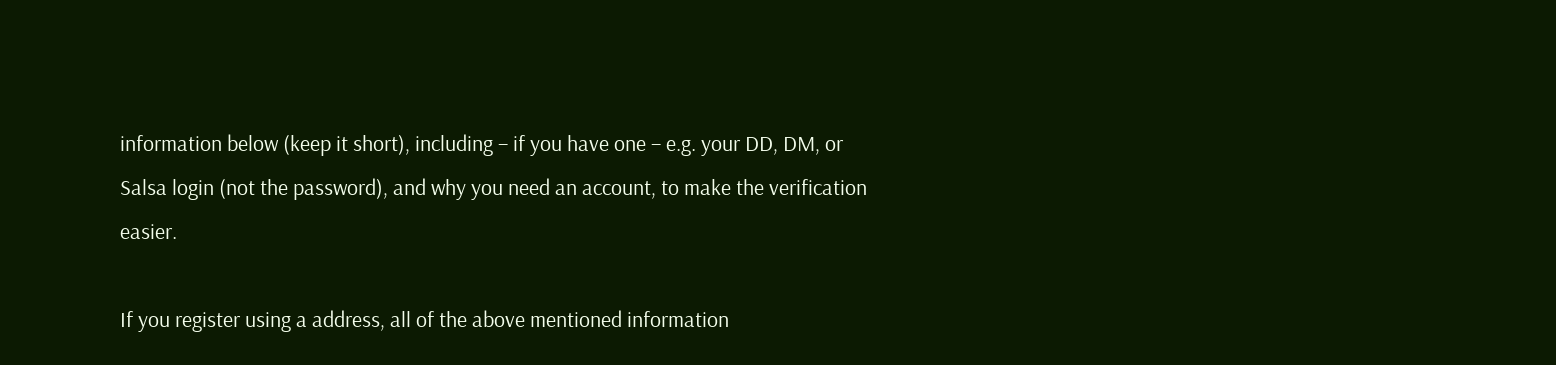information below (keep it short), including – if you have one – e.g. your DD, DM, or Salsa login (not the password), and why you need an account, to make the verification easier.

If you register using a address, all of the above mentioned information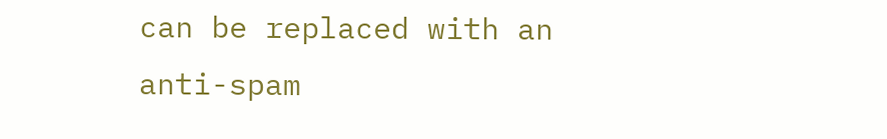can be replaced with an anti-spam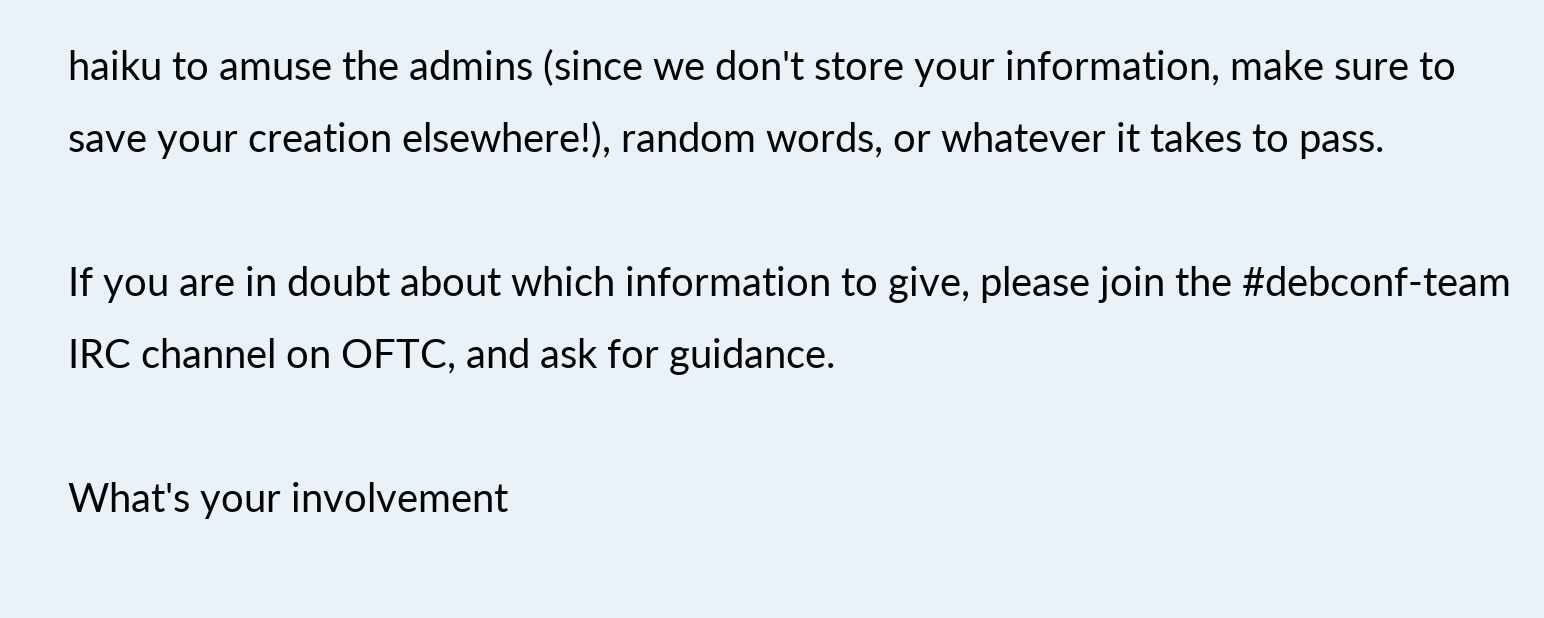haiku to amuse the admins (since we don't store your information, make sure to save your creation elsewhere!), random words, or whatever it takes to pass.

If you are in doubt about which information to give, please join the #debconf-team IRC channel on OFTC, and ask for guidance.

What's your involvement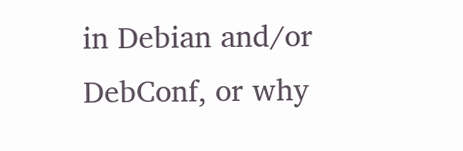in Debian and/or DebConf, or why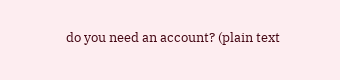do you need an account? (plain text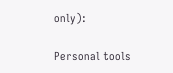only):

Personal tools